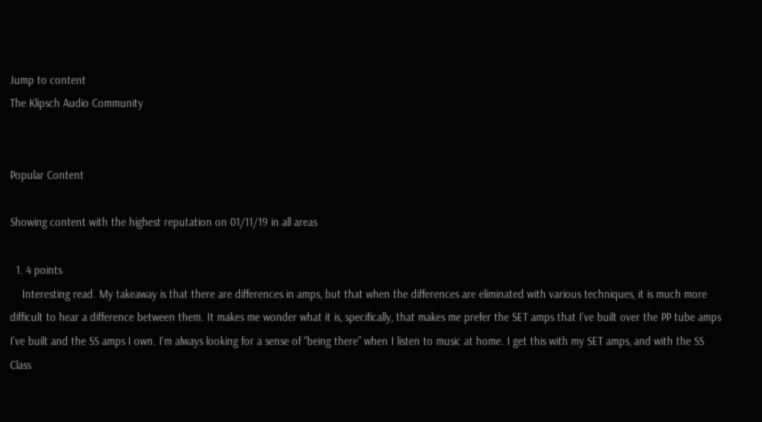Jump to content
The Klipsch Audio Community


Popular Content

Showing content with the highest reputation on 01/11/19 in all areas

  1. 4 points
    Interesting read. My takeaway is that there are differences in amps, but that when the differences are eliminated with various techniques, it is much more difficult to hear a difference between them. It makes me wonder what it is, specifically, that makes me prefer the SET amps that I’ve built over the PP tube amps I’ve built and the SS amps I own. I’m always looking for a sense of “being there” when I listen to music at home. I get this with my SET amps, and with the SS Class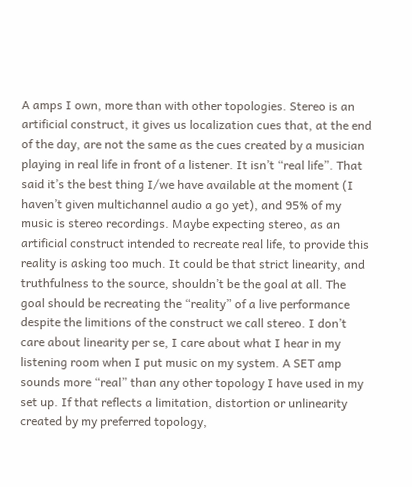A amps I own, more than with other topologies. Stereo is an artificial construct, it gives us localization cues that, at the end of the day, are not the same as the cues created by a musician playing in real life in front of a listener. It isn’t “real life”. That said it’s the best thing I/we have available at the moment (I haven’t given multichannel audio a go yet), and 95% of my music is stereo recordings. Maybe expecting stereo, as an artificial construct intended to recreate real life, to provide this reality is asking too much. It could be that strict linearity, and truthfulness to the source, shouldn’t be the goal at all. The goal should be recreating the “reality” of a live performance despite the limitions of the construct we call stereo. I don’t care about linearity per se, I care about what I hear in my listening room when I put music on my system. A SET amp sounds more “real” than any other topology I have used in my set up. If that reflects a limitation, distortion or unlinearity created by my preferred topology,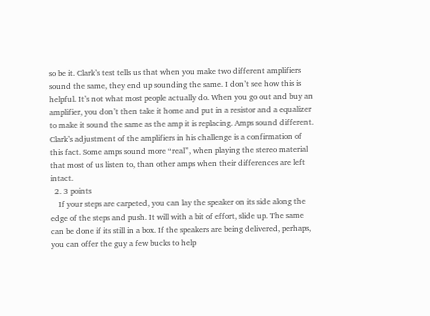so be it. Clark’s test tells us that when you make two different amplifiers sound the same, they end up sounding the same. I don’t see how this is helpful. It’s not what most people actually do. When you go out and buy an amplifier, you don’t then take it home and put in a resistor and a equalizer to make it sound the same as the amp it is replacing. Amps sound different. Clark’s adjustment of the amplifiers in his challenge is a confirmation of this fact. Some amps sound more “real”, when playing the stereo material that most of us listen to, than other amps when their differences are left intact.
  2. 3 points
    If your steps are carpeted, you can lay the speaker on its side along the edge of the steps and push. It will with a bit of effort, slide up. The same can be done if its still in a box. If the speakers are being delivered, perhaps, you can offer the guy a few bucks to help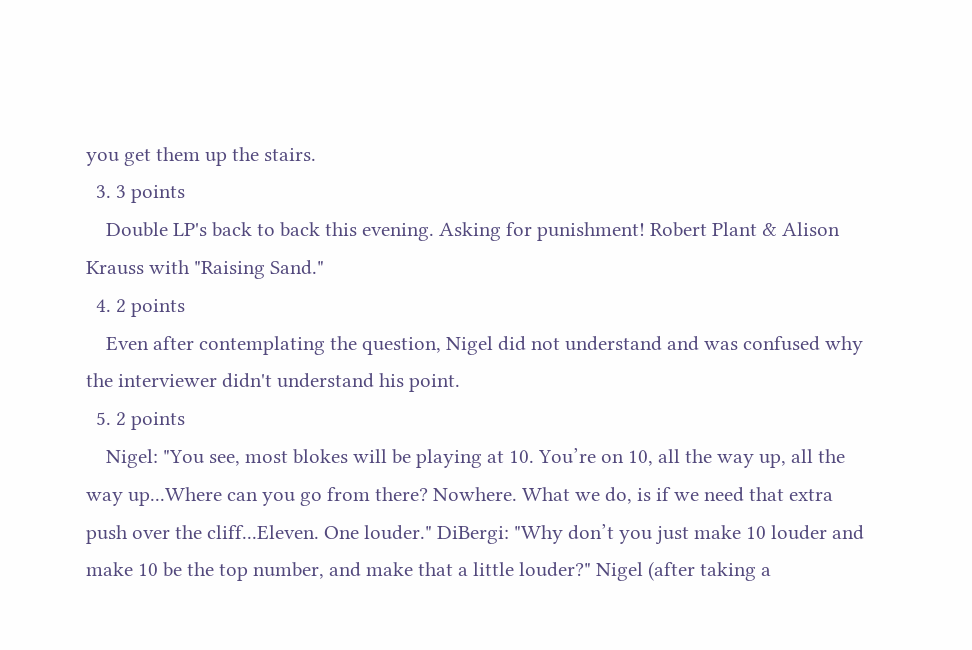you get them up the stairs.
  3. 3 points
    Double LP's back to back this evening. Asking for punishment! Robert Plant & Alison Krauss with "Raising Sand."
  4. 2 points
    Even after contemplating the question, Nigel did not understand and was confused why the interviewer didn't understand his point.
  5. 2 points
    Nigel: "You see, most blokes will be playing at 10. You’re on 10, all the way up, all the way up...Where can you go from there? Nowhere. What we do, is if we need that extra push over the cliff...Eleven. One louder." DiBergi: "Why don’t you just make 10 louder and make 10 be the top number, and make that a little louder?" Nigel (after taking a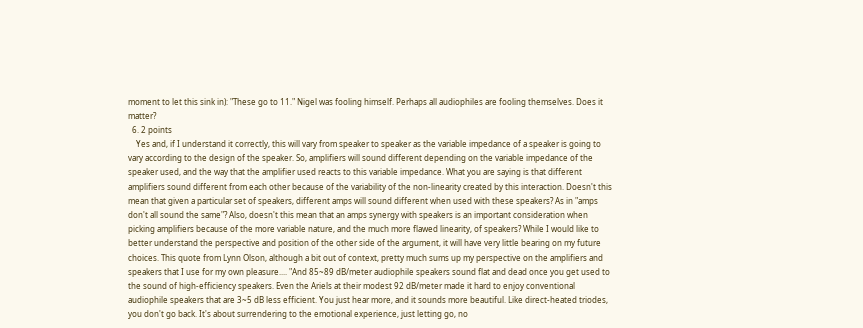moment to let this sink in): "These go to 11." Nigel was fooling himself. Perhaps all audiophiles are fooling themselves. Does it matter?
  6. 2 points
    Yes and, if I understand it correctly, this will vary from speaker to speaker as the variable impedance of a speaker is going to vary according to the design of the speaker. So, amplifiers will sound different depending on the variable impedance of the speaker used, and the way that the amplifier used reacts to this variable impedance. What you are saying is that different amplifiers sound different from each other because of the variability of the non-linearity created by this interaction. Doesn't this mean that given a particular set of speakers, different amps will sound different when used with these speakers? As in "amps don't all sound the same"? Also, doesn't this mean that an amps synergy with speakers is an important consideration when picking amplifiers because of the more variable nature, and the much more flawed linearity, of speakers? While I would like to better understand the perspective and position of the other side of the argument, it will have very little bearing on my future choices. This quote from Lynn Olson, although a bit out of context, pretty much sums up my perspective on the amplifiers and speakers that I use for my own pleasure.... "And 85~89 dB/meter audiophile speakers sound flat and dead once you get used to the sound of high-efficiency speakers. Even the Ariels at their modest 92 dB/meter made it hard to enjoy conventional audiophile speakers that are 3~5 dB less efficient. You just hear more, and it sounds more beautiful. Like direct-heated triodes, you don't go back. It's about surrendering to the emotional experience, just letting go, no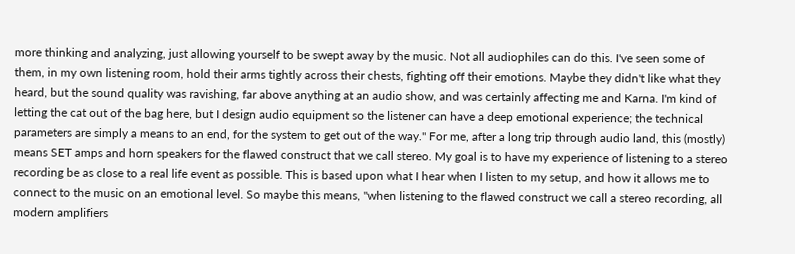more thinking and analyzing, just allowing yourself to be swept away by the music. Not all audiophiles can do this. I've seen some of them, in my own listening room, hold their arms tightly across their chests, fighting off their emotions. Maybe they didn't like what they heard, but the sound quality was ravishing, far above anything at an audio show, and was certainly affecting me and Karna. I'm kind of letting the cat out of the bag here, but I design audio equipment so the listener can have a deep emotional experience; the technical parameters are simply a means to an end, for the system to get out of the way." For me, after a long trip through audio land, this (mostly) means SET amps and horn speakers for the flawed construct that we call stereo. My goal is to have my experience of listening to a stereo recording be as close to a real life event as possible. This is based upon what I hear when I listen to my setup, and how it allows me to connect to the music on an emotional level. So maybe this means, "when listening to the flawed construct we call a stereo recording, all modern amplifiers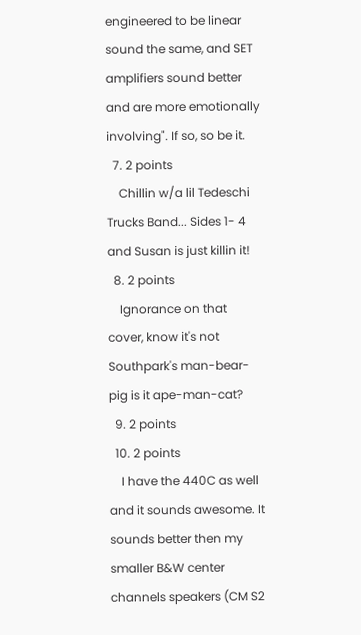engineered to be linear sound the same, and SET amplifiers sound better and are more emotionally involving". If so, so be it.
  7. 2 points
    Chillin w/a lil Tedeschi Trucks Band... Sides 1- 4 and Susan is just killin it!
  8. 2 points
    Ignorance on that cover, know it's not Southpark's man-bear-pig is it ape-man-cat?
  9. 2 points
  10. 2 points
    I have the 440C as well and it sounds awesome. It sounds better then my smaller B&W center channels speakers (CM S2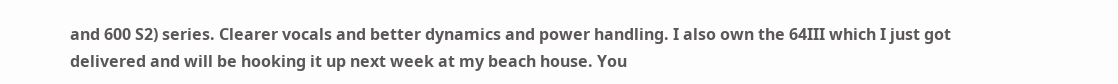and 600 S2) series. Clearer vocals and better dynamics and power handling. I also own the 64III which I just got delivered and will be hooking it up next week at my beach house. You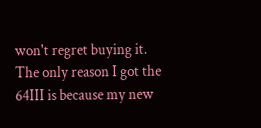won't regret buying it. The only reason I got the 64III is because my new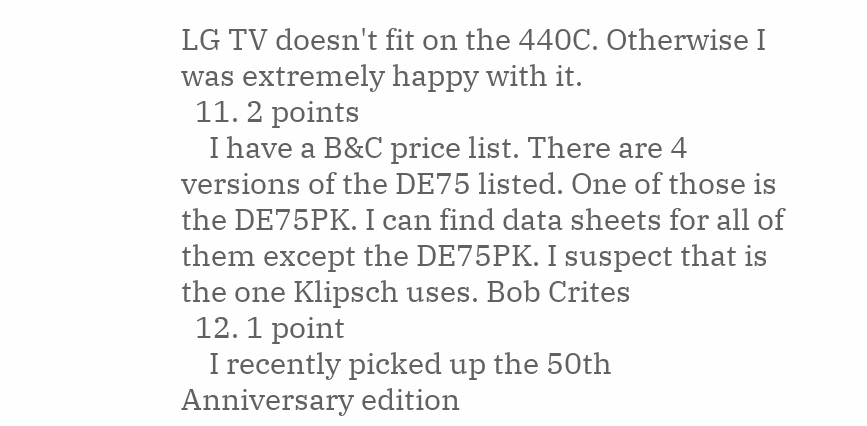LG TV doesn't fit on the 440C. Otherwise I was extremely happy with it.
  11. 2 points
    I have a B&C price list. There are 4 versions of the DE75 listed. One of those is the DE75PK. I can find data sheets for all of them except the DE75PK. I suspect that is the one Klipsch uses. Bob Crites
  12. 1 point
    I recently picked up the 50th Anniversary edition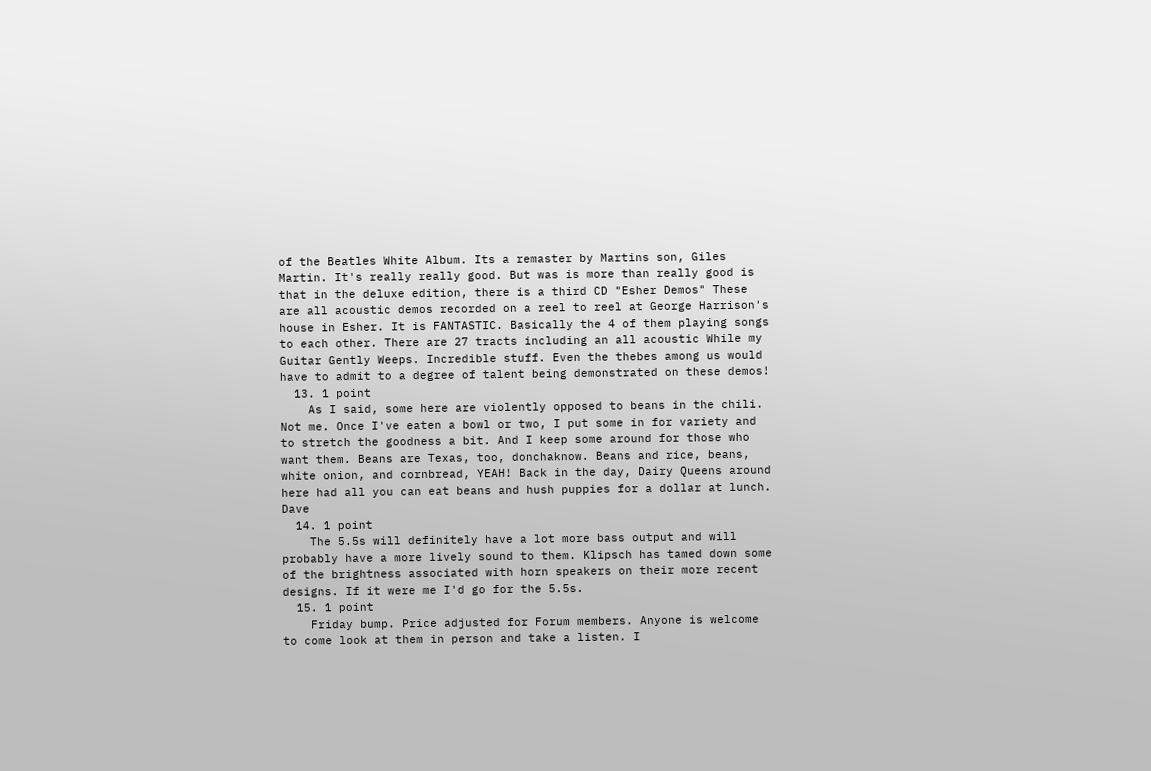of the Beatles White Album. Its a remaster by Martins son, Giles Martin. It's really really good. But was is more than really good is that in the deluxe edition, there is a third CD "Esher Demos" These are all acoustic demos recorded on a reel to reel at George Harrison's house in Esher. It is FANTASTIC. Basically the 4 of them playing songs to each other. There are 27 tracts including an all acoustic While my Guitar Gently Weeps. Incredible stuff. Even the thebes among us would have to admit to a degree of talent being demonstrated on these demos!
  13. 1 point
    As I said, some here are violently opposed to beans in the chili. Not me. Once I've eaten a bowl or two, I put some in for variety and to stretch the goodness a bit. And I keep some around for those who want them. Beans are Texas, too, donchaknow. Beans and rice, beans, white onion, and cornbread, YEAH! Back in the day, Dairy Queens around here had all you can eat beans and hush puppies for a dollar at lunch. Dave
  14. 1 point
    The 5.5s will definitely have a lot more bass output and will probably have a more lively sound to them. Klipsch has tamed down some of the brightness associated with horn speakers on their more recent designs. If it were me I'd go for the 5.5s.
  15. 1 point
    Friday bump. Price adjusted for Forum members. Anyone is welcome to come look at them in person and take a listen. I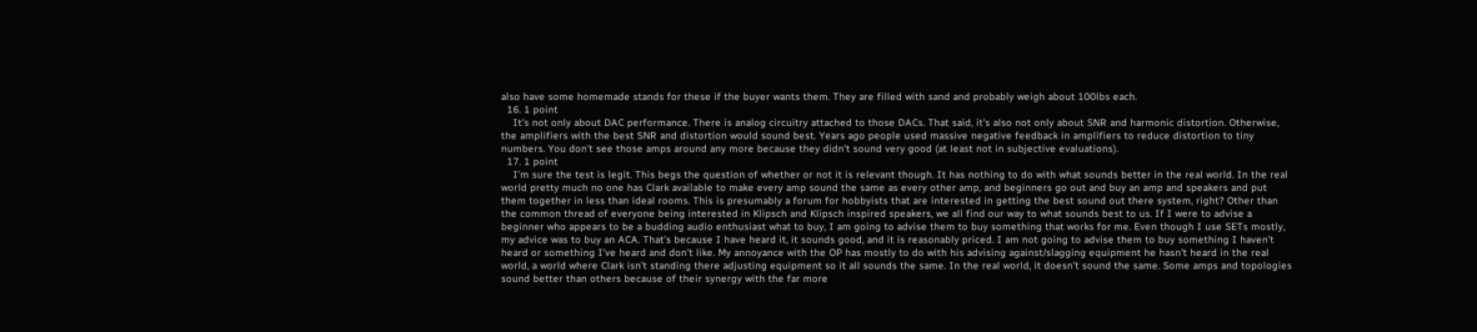also have some homemade stands for these if the buyer wants them. They are filled with sand and probably weigh about 100lbs each.
  16. 1 point
    It's not only about DAC performance. There is analog circuitry attached to those DACs. That said, it's also not only about SNR and harmonic distortion. Otherwise, the amplifiers with the best SNR and distortion would sound best. Years ago people used massive negative feedback in amplifiers to reduce distortion to tiny numbers. You don't see those amps around any more because they didn't sound very good (at least not in subjective evaluations).
  17. 1 point
    I’m sure the test is legit. This begs the question of whether or not it is relevant though. It has nothing to do with what sounds better in the real world. In the real world pretty much no one has Clark available to make every amp sound the same as every other amp, and beginners go out and buy an amp and speakers and put them together in less than ideal rooms. This is presumably a forum for hobbyists that are interested in getting the best sound out there system, right? Other than the common thread of everyone being interested in Klipsch and Klipsch inspired speakers, we all find our way to what sounds best to us. If I were to advise a beginner who appears to be a budding audio enthusiast what to buy, I am going to advise them to buy something that works for me. Even though I use SETs mostly, my advice was to buy an ACA. That’s because I have heard it, it sounds good, and it is reasonably priced. I am not going to advise them to buy something I haven’t heard or something I’ve heard and don’t like. My annoyance with the OP has mostly to do with his advising against/slagging equipment he hasn’t heard in the real world, a world where Clark isn’t standing there adjusting equipment so it all sounds the same. In the real world, it doesn’t sound the same. Some amps and topologies sound better than others because of their synergy with the far more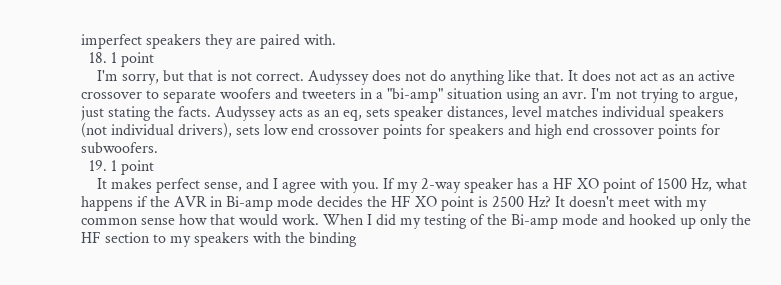imperfect speakers they are paired with.
  18. 1 point
    I'm sorry, but that is not correct. Audyssey does not do anything like that. It does not act as an active crossover to separate woofers and tweeters in a "bi-amp" situation using an avr. I'm not trying to argue, just stating the facts. Audyssey acts as an eq, sets speaker distances, level matches individual speakers (not individual drivers), sets low end crossover points for speakers and high end crossover points for subwoofers.
  19. 1 point
    It makes perfect sense, and I agree with you. If my 2-way speaker has a HF XO point of 1500 Hz, what happens if the AVR in Bi-amp mode decides the HF XO point is 2500 Hz? It doesn't meet with my common sense how that would work. When I did my testing of the Bi-amp mode and hooked up only the HF section to my speakers with the binding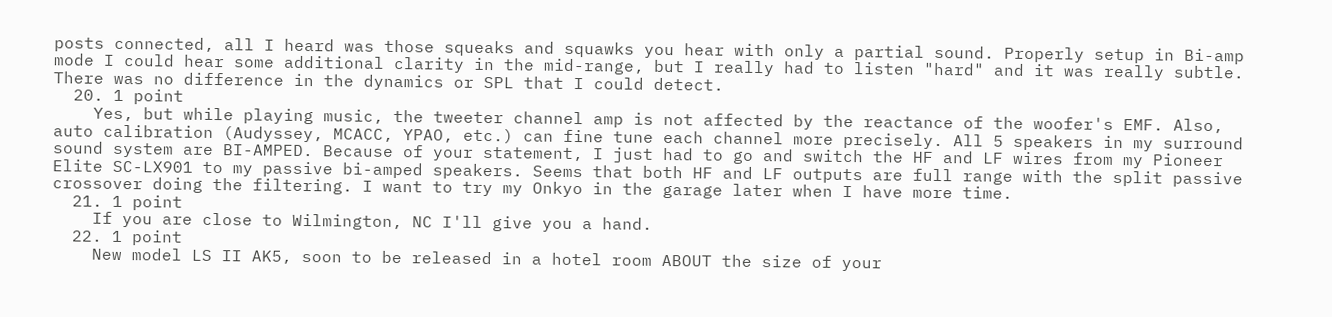posts connected, all I heard was those squeaks and squawks you hear with only a partial sound. Properly setup in Bi-amp mode I could hear some additional clarity in the mid-range, but I really had to listen "hard" and it was really subtle. There was no difference in the dynamics or SPL that I could detect.
  20. 1 point
    Yes, but while playing music, the tweeter channel amp is not affected by the reactance of the woofer's EMF. Also, auto calibration (Audyssey, MCACC, YPAO, etc.) can fine tune each channel more precisely. All 5 speakers in my surround sound system are BI-AMPED. Because of your statement, I just had to go and switch the HF and LF wires from my Pioneer Elite SC-LX901 to my passive bi-amped speakers. Seems that both HF and LF outputs are full range with the split passive crossover doing the filtering. I want to try my Onkyo in the garage later when I have more time.
  21. 1 point
    If you are close to Wilmington, NC I'll give you a hand.
  22. 1 point
    New model LS II AK5, soon to be released in a hotel room ABOUT the size of your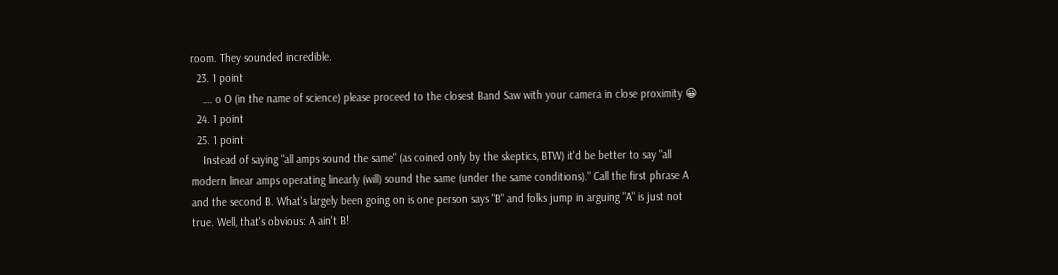room. They sounded incredible.
  23. 1 point
    …. o O (in the name of science) please proceed to the closest Band Saw with your camera in close proximity 😀
  24. 1 point
  25. 1 point
    Instead of saying "all amps sound the same" (as coined only by the skeptics, BTW) it'd be better to say "all modern linear amps operating linearly (will) sound the same (under the same conditions)." Call the first phrase A and the second B. What's largely been going on is one person says "B" and folks jump in arguing "A" is just not true. Well, that's obvious: A ain't B!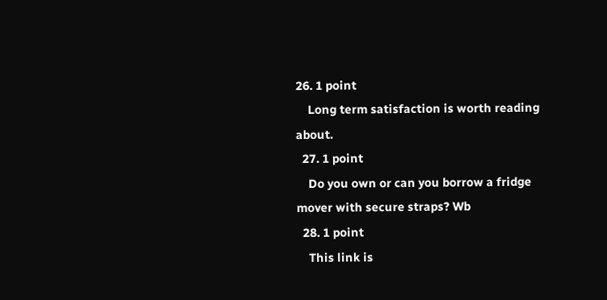26. 1 point
    Long term satisfaction is worth reading about.
  27. 1 point
    Do you own or can you borrow a fridge mover with secure straps? Wb
  28. 1 point
    This link is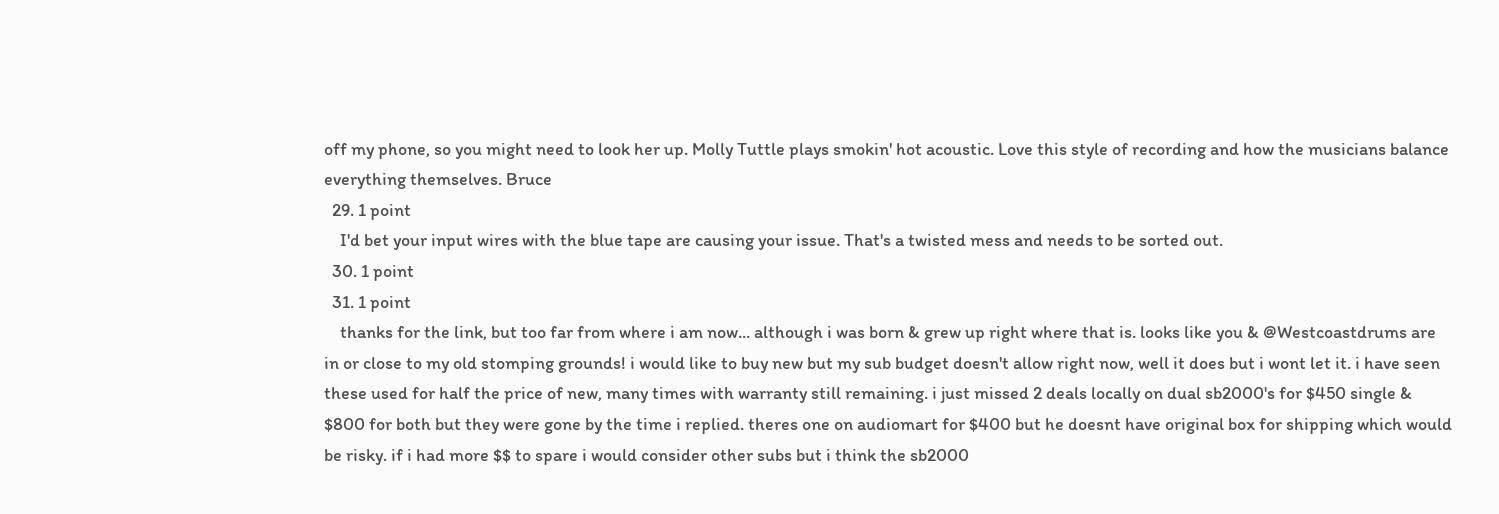off my phone, so you might need to look her up. Molly Tuttle plays smokin' hot acoustic. Love this style of recording and how the musicians balance everything themselves. Bruce
  29. 1 point
    I'd bet your input wires with the blue tape are causing your issue. That's a twisted mess and needs to be sorted out.
  30. 1 point
  31. 1 point
    thanks for the link, but too far from where i am now... although i was born & grew up right where that is. looks like you & @Westcoastdrums are in or close to my old stomping grounds! i would like to buy new but my sub budget doesn't allow right now, well it does but i wont let it. i have seen these used for half the price of new, many times with warranty still remaining. i just missed 2 deals locally on dual sb2000's for $450 single & $800 for both but they were gone by the time i replied. theres one on audiomart for $400 but he doesnt have original box for shipping which would be risky. if i had more $$ to spare i would consider other subs but i think the sb2000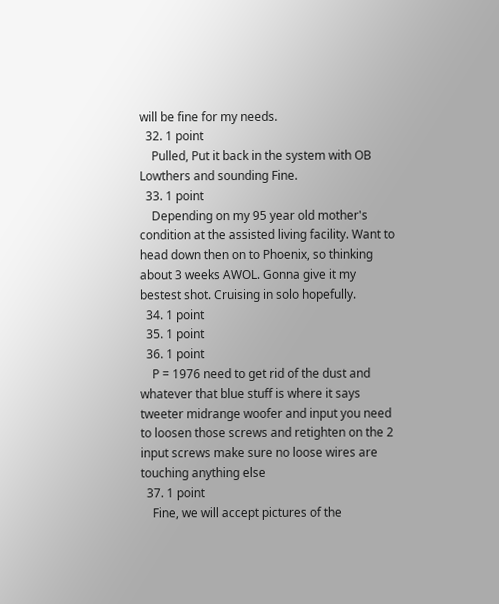will be fine for my needs.
  32. 1 point
    Pulled, Put it back in the system with OB Lowthers and sounding Fine.
  33. 1 point
    Depending on my 95 year old mother's condition at the assisted living facility. Want to head down then on to Phoenix, so thinking about 3 weeks AWOL. Gonna give it my bestest shot. Cruising in solo hopefully.
  34. 1 point
  35. 1 point
  36. 1 point
    P = 1976 need to get rid of the dust and whatever that blue stuff is where it says tweeter midrange woofer and input you need to loosen those screws and retighten on the 2 input screws make sure no loose wires are touching anything else
  37. 1 point
    Fine, we will accept pictures of the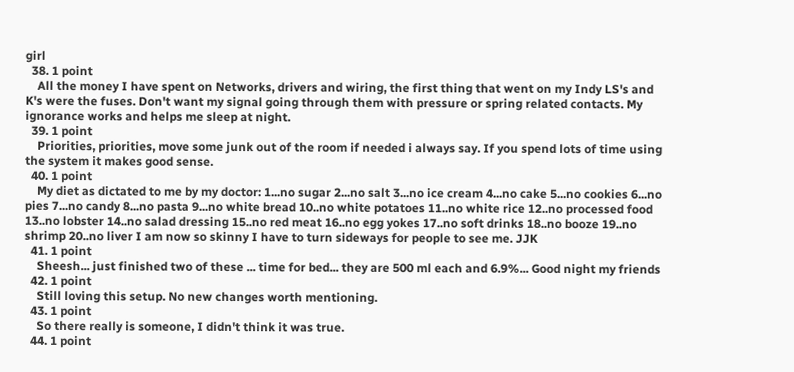girl
  38. 1 point
    All the money I have spent on Networks, drivers and wiring, the first thing that went on my Indy LS's and K's were the fuses. Don't want my signal going through them with pressure or spring related contacts. My ignorance works and helps me sleep at night.
  39. 1 point
    Priorities, priorities, move some junk out of the room if needed i always say. If you spend lots of time using the system it makes good sense.
  40. 1 point
    My diet as dictated to me by my doctor: 1...no sugar 2...no salt 3...no ice cream 4...no cake 5...no cookies 6...no pies 7...no candy 8...no pasta 9...no white bread 10..no white potatoes 11..no white rice 12..no processed food 13..no lobster 14..no salad dressing 15..no red meat 16..no egg yokes 17..no soft drinks 18..no booze 19..no shrimp 20..no liver I am now so skinny I have to turn sideways for people to see me. JJK
  41. 1 point
    Sheesh... just finished two of these ... time for bed... they are 500 ml each and 6.9%... Good night my friends
  42. 1 point
    Still loving this setup. No new changes worth mentioning.
  43. 1 point
    So there really is someone, I didn't think it was true.
  44. 1 point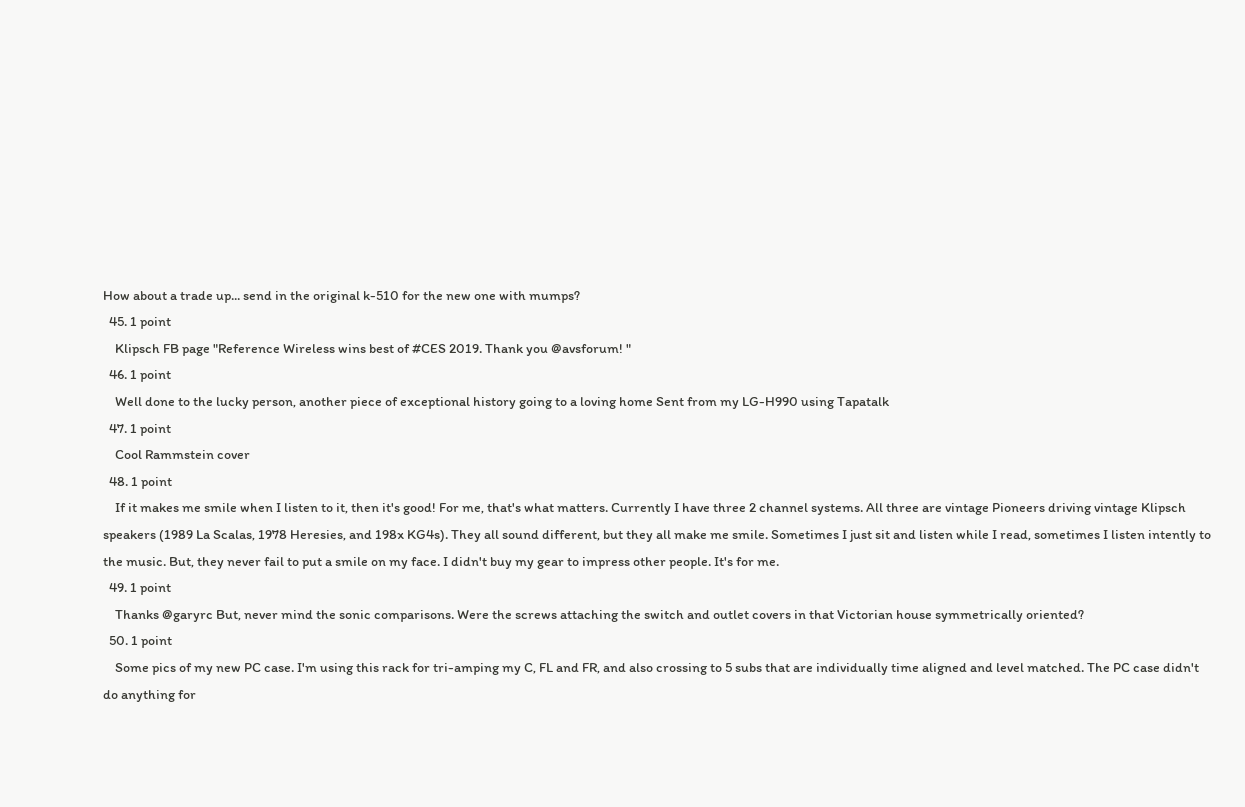How about a trade up... send in the original k-510 for the new one with mumps?
  45. 1 point
    Klipsch FB page "Reference Wireless wins best of #CES 2019. Thank you @avsforum! "
  46. 1 point
    Well done to the lucky person, another piece of exceptional history going to a loving home Sent from my LG-H990 using Tapatalk
  47. 1 point
    Cool Rammstein cover
  48. 1 point
    If it makes me smile when I listen to it, then it's good! For me, that's what matters. Currently I have three 2 channel systems. All three are vintage Pioneers driving vintage Klipsch speakers (1989 La Scalas, 1978 Heresies, and 198x KG4s). They all sound different, but they all make me smile. Sometimes I just sit and listen while I read, sometimes I listen intently to the music. But, they never fail to put a smile on my face. I didn't buy my gear to impress other people. It's for me.
  49. 1 point
    Thanks @garyrc But, never mind the sonic comparisons. Were the screws attaching the switch and outlet covers in that Victorian house symmetrically oriented?
  50. 1 point
    Some pics of my new PC case. I'm using this rack for tri-amping my C, FL and FR, and also crossing to 5 subs that are individually time aligned and level matched. The PC case didn't do anything for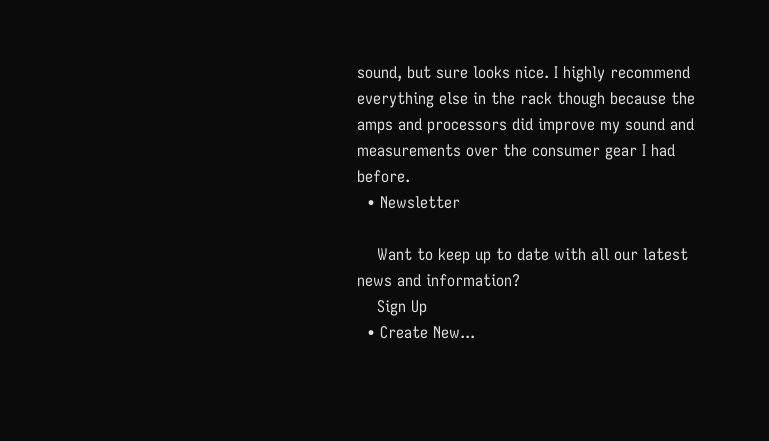sound, but sure looks nice. I highly recommend everything else in the rack though because the amps and processors did improve my sound and measurements over the consumer gear I had before.
  • Newsletter

    Want to keep up to date with all our latest news and information?
    Sign Up
  • Create New...